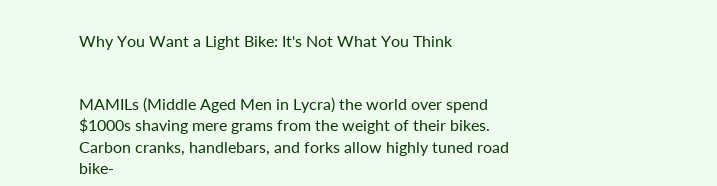Why You Want a Light Bike: It's Not What You Think


MAMILs (Middle Aged Men in Lycra) the world over spend $1000s shaving mere grams from the weight of their bikes. Carbon cranks, handlebars, and forks allow highly tuned road bike-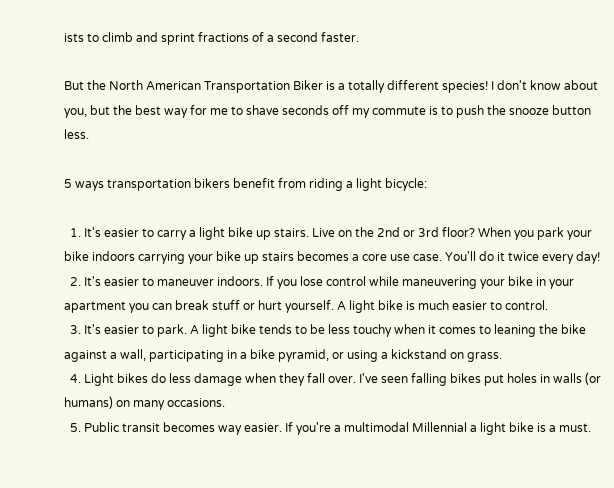ists to climb and sprint fractions of a second faster.

But the North American Transportation Biker is a totally different species! I don't know about you, but the best way for me to shave seconds off my commute is to push the snooze button less.

5 ways transportation bikers benefit from riding a light bicycle:

  1. It's easier to carry a light bike up stairs. Live on the 2nd or 3rd floor? When you park your bike indoors carrying your bike up stairs becomes a core use case. You'll do it twice every day!
  2. It's easier to maneuver indoors. If you lose control while maneuvering your bike in your apartment you can break stuff or hurt yourself. A light bike is much easier to control.
  3. It's easier to park. A light bike tends to be less touchy when it comes to leaning the bike against a wall, participating in a bike pyramid, or using a kickstand on grass.
  4. Light bikes do less damage when they fall over. I've seen falling bikes put holes in walls (or humans) on many occasions.
  5. Public transit becomes way easier. If you're a multimodal Millennial a light bike is a must.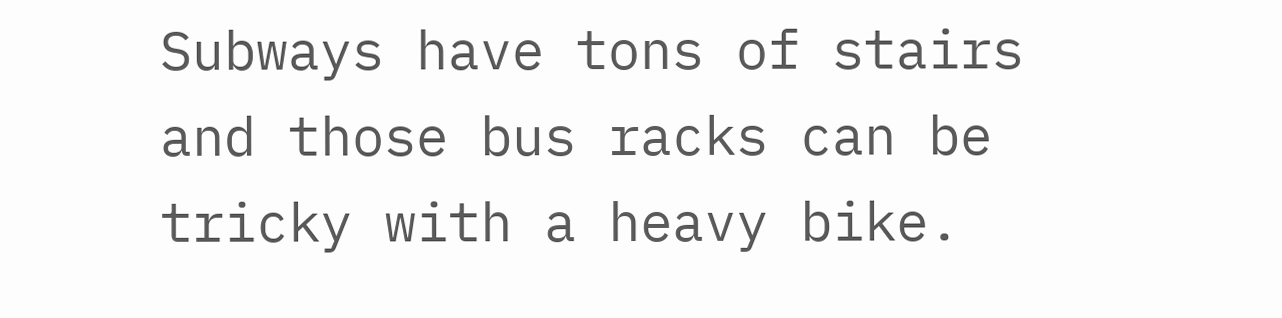Subways have tons of stairs and those bus racks can be tricky with a heavy bike.